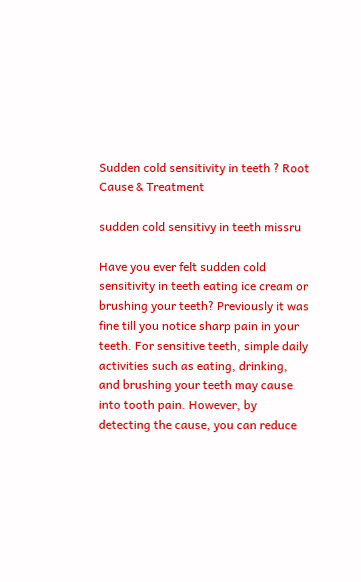Sudden cold sensitivity in teeth ? Root Cause & Treatment

sudden cold sensitivy in teeth missru

Have you ever felt sudden cold sensitivity in teeth eating ice cream or brushing your teeth? Previously it was fine till you notice sharp pain in your teeth. For sensitive teeth, simple daily activities such as eating, drinking, and brushing your teeth may cause into tooth pain. However, by detecting the cause, you can reduce